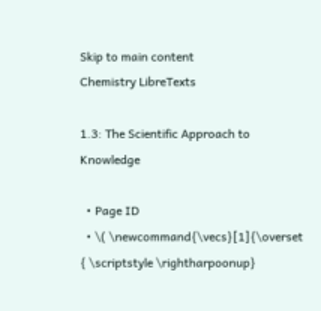Skip to main content
Chemistry LibreTexts

1.3: The Scientific Approach to Knowledge

  • Page ID
  • \( \newcommand{\vecs}[1]{\overset { \scriptstyle \rightharpoonup}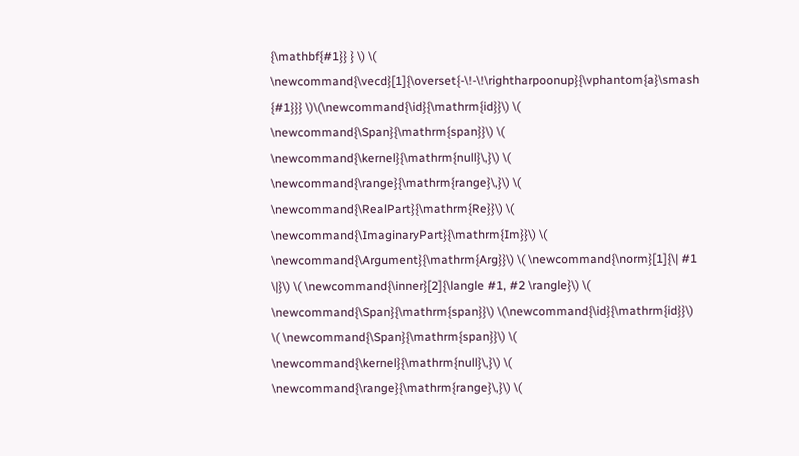{\mathbf{#1}} } \) \( \newcommand{\vecd}[1]{\overset{-\!-\!\rightharpoonup}{\vphantom{a}\smash {#1}}} \)\(\newcommand{\id}{\mathrm{id}}\) \( \newcommand{\Span}{\mathrm{span}}\) \( \newcommand{\kernel}{\mathrm{null}\,}\) \( \newcommand{\range}{\mathrm{range}\,}\) \( \newcommand{\RealPart}{\mathrm{Re}}\) \( \newcommand{\ImaginaryPart}{\mathrm{Im}}\) \( \newcommand{\Argument}{\mathrm{Arg}}\) \( \newcommand{\norm}[1]{\| #1 \|}\) \( \newcommand{\inner}[2]{\langle #1, #2 \rangle}\) \( \newcommand{\Span}{\mathrm{span}}\) \(\newcommand{\id}{\mathrm{id}}\) \( \newcommand{\Span}{\mathrm{span}}\) \( \newcommand{\kernel}{\mathrm{null}\,}\) \( \newcommand{\range}{\mathrm{range}\,}\) \(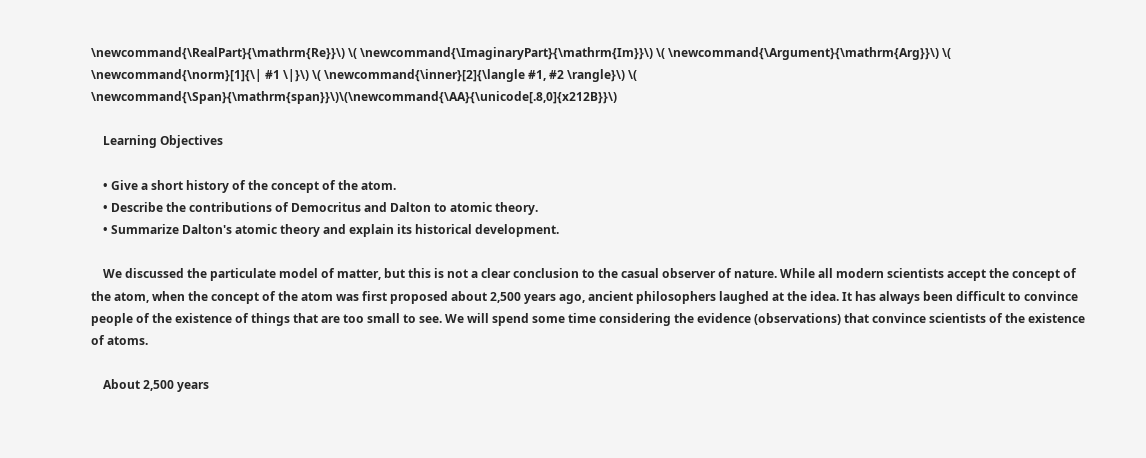\newcommand{\RealPart}{\mathrm{Re}}\) \( \newcommand{\ImaginaryPart}{\mathrm{Im}}\) \( \newcommand{\Argument}{\mathrm{Arg}}\) \( \newcommand{\norm}[1]{\| #1 \|}\) \( \newcommand{\inner}[2]{\langle #1, #2 \rangle}\) \( \newcommand{\Span}{\mathrm{span}}\)\(\newcommand{\AA}{\unicode[.8,0]{x212B}}\)

    Learning Objectives

    • Give a short history of the concept of the atom.
    • Describe the contributions of Democritus and Dalton to atomic theory.
    • Summarize Dalton's atomic theory and explain its historical development.

    We discussed the particulate model of matter, but this is not a clear conclusion to the casual observer of nature. While all modern scientists accept the concept of the atom, when the concept of the atom was first proposed about 2,500 years ago, ancient philosophers laughed at the idea. It has always been difficult to convince people of the existence of things that are too small to see. We will spend some time considering the evidence (observations) that convince scientists of the existence of atoms.

    About 2,500 years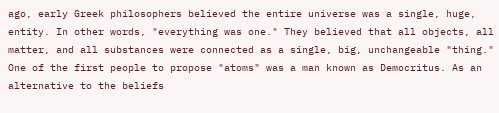ago, early Greek philosophers believed the entire universe was a single, huge, entity. In other words, "everything was one." They believed that all objects, all matter, and all substances were connected as a single, big, unchangeable "thing." One of the first people to propose "atoms" was a man known as Democritus. As an alternative to the beliefs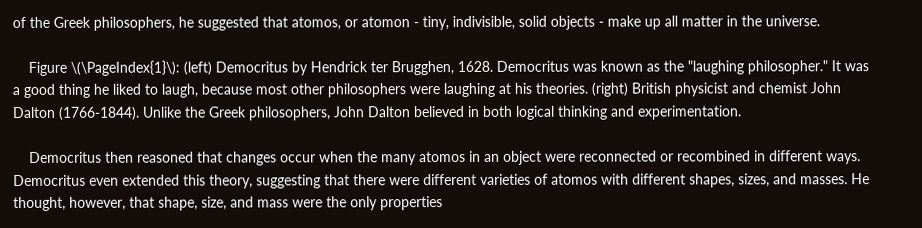of the Greek philosophers, he suggested that atomos, or atomon - tiny, indivisible, solid objects - make up all matter in the universe.

    Figure \(\PageIndex{1}\): (left) Democritus by Hendrick ter Brugghen, 1628. Democritus was known as the "laughing philosopher." It was a good thing he liked to laugh, because most other philosophers were laughing at his theories. (right) British physicist and chemist John Dalton (1766-1844). Unlike the Greek philosophers, John Dalton believed in both logical thinking and experimentation.

    Democritus then reasoned that changes occur when the many atomos in an object were reconnected or recombined in different ways. Democritus even extended this theory, suggesting that there were different varieties of atomos with different shapes, sizes, and masses. He thought, however, that shape, size, and mass were the only properties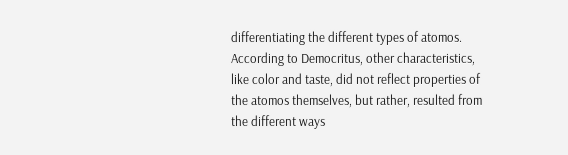differentiating the different types of atomos. According to Democritus, other characteristics, like color and taste, did not reflect properties of the atomos themselves, but rather, resulted from the different ways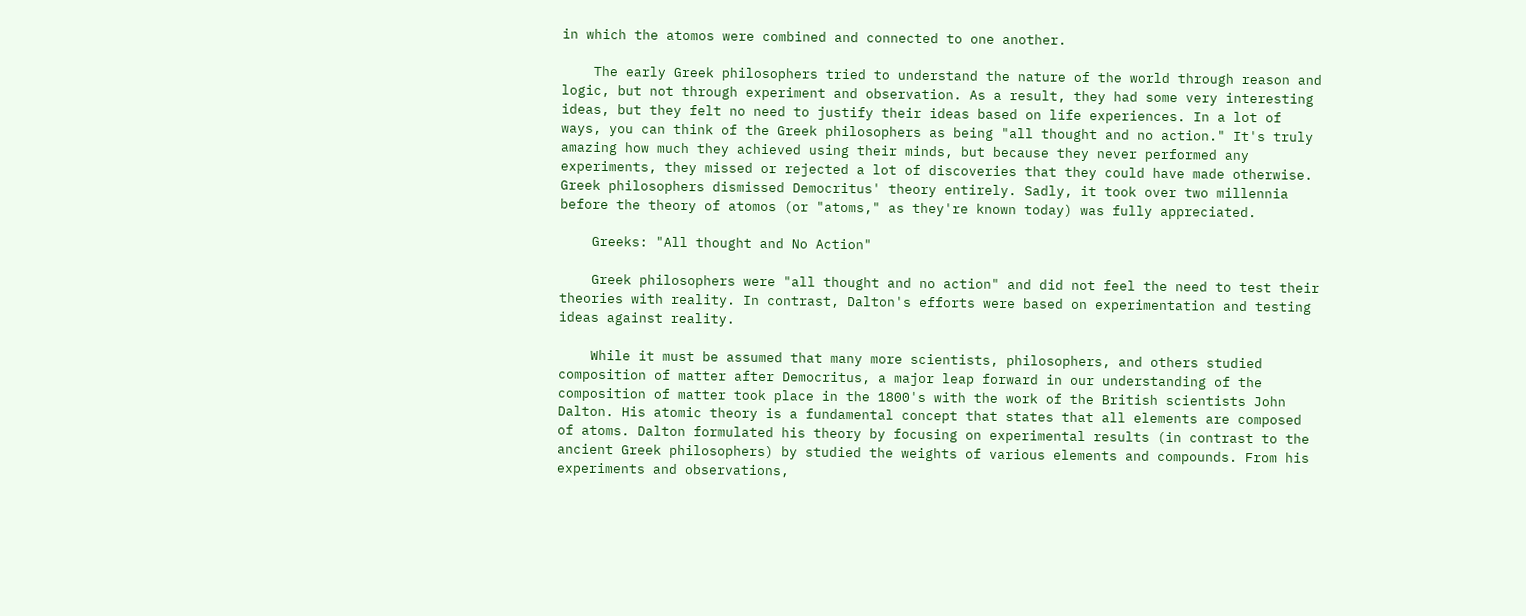in which the atomos were combined and connected to one another.

    The early Greek philosophers tried to understand the nature of the world through reason and logic, but not through experiment and observation. As a result, they had some very interesting ideas, but they felt no need to justify their ideas based on life experiences. In a lot of ways, you can think of the Greek philosophers as being "all thought and no action." It's truly amazing how much they achieved using their minds, but because they never performed any experiments, they missed or rejected a lot of discoveries that they could have made otherwise. Greek philosophers dismissed Democritus' theory entirely. Sadly, it took over two millennia before the theory of atomos (or "atoms," as they're known today) was fully appreciated.

    Greeks: "All thought and No Action"

    Greek philosophers were "all thought and no action" and did not feel the need to test their theories with reality. In contrast, Dalton's efforts were based on experimentation and testing ideas against reality.

    While it must be assumed that many more scientists, philosophers, and others studied composition of matter after Democritus, a major leap forward in our understanding of the composition of matter took place in the 1800's with the work of the British scientists John Dalton. His atomic theory is a fundamental concept that states that all elements are composed of atoms. Dalton formulated his theory by focusing on experimental results (in contrast to the ancient Greek philosophers) by studied the weights of various elements and compounds. From his experiments and observations,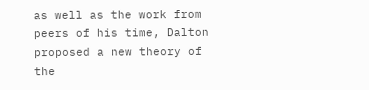as well as the work from peers of his time, Dalton proposed a new theory of the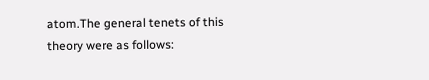atom.The general tenets of this theory were as follows: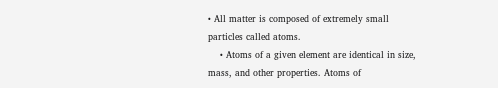• All matter is composed of extremely small particles called atoms.
    • Atoms of a given element are identical in size, mass, and other properties. Atoms of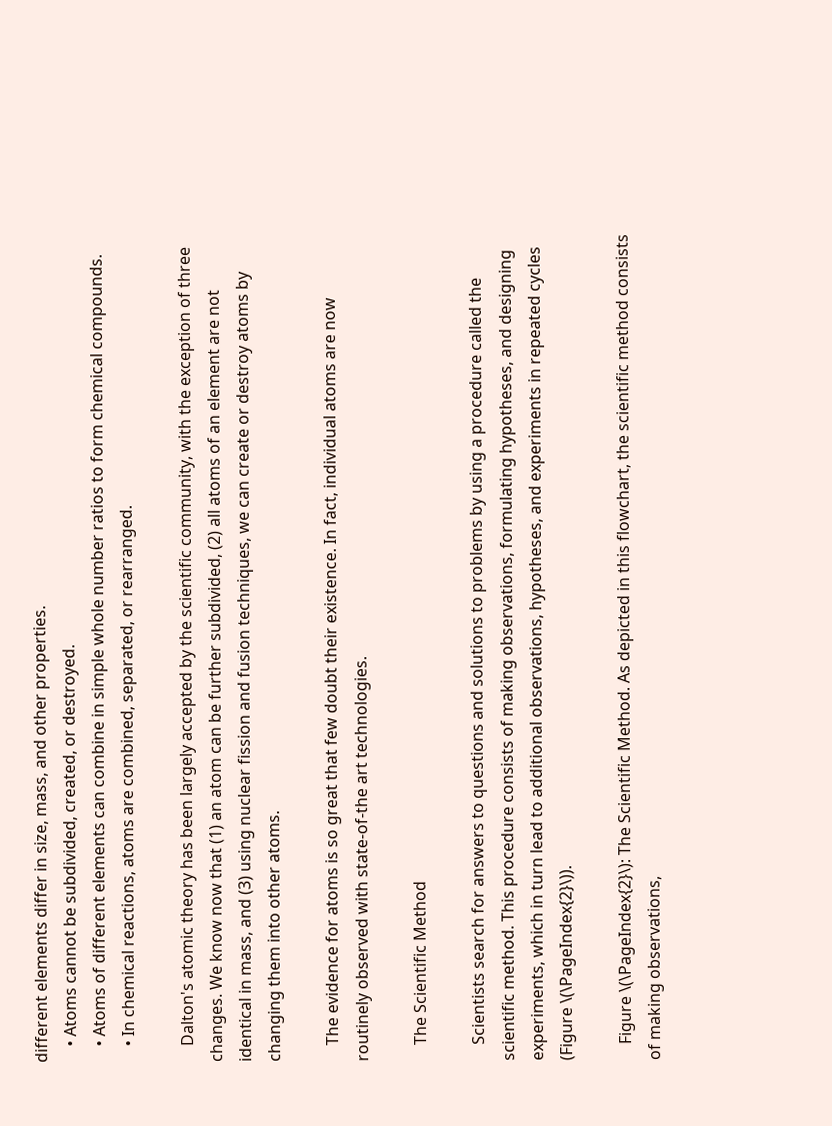different elements differ in size, mass, and other properties.
    • Atoms cannot be subdivided, created, or destroyed.
    • Atoms of different elements can combine in simple whole number ratios to form chemical compounds.
    • In chemical reactions, atoms are combined, separated, or rearranged.

    Dalton's atomic theory has been largely accepted by the scientific community, with the exception of three changes. We know now that (1) an atom can be further subdivided, (2) all atoms of an element are not identical in mass, and (3) using nuclear fission and fusion techniques, we can create or destroy atoms by changing them into other atoms.

    The evidence for atoms is so great that few doubt their existence. In fact, individual atoms are now routinely observed with state-of-the art technologies.

    The Scientific Method

    Scientists search for answers to questions and solutions to problems by using a procedure called the scientific method. This procedure consists of making observations, formulating hypotheses, and designing experiments, which in turn lead to additional observations, hypotheses, and experiments in repeated cycles (Figure \(\PageIndex{2}\)).

    Figure \(\PageIndex{2}\): The Scientific Method. As depicted in this flowchart, the scientific method consists of making observations,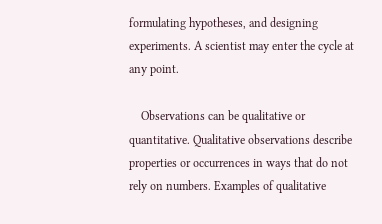formulating hypotheses, and designing experiments. A scientist may enter the cycle at any point.

    Observations can be qualitative or quantitative. Qualitative observations describe properties or occurrences in ways that do not rely on numbers. Examples of qualitative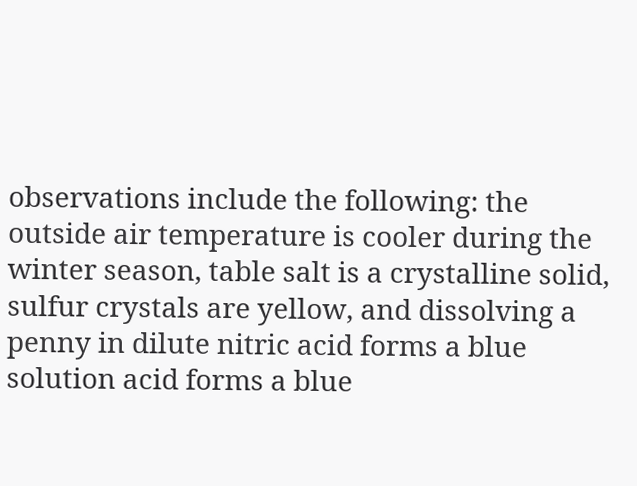observations include the following: the outside air temperature is cooler during the winter season, table salt is a crystalline solid, sulfur crystals are yellow, and dissolving a penny in dilute nitric acid forms a blue solution acid forms a blue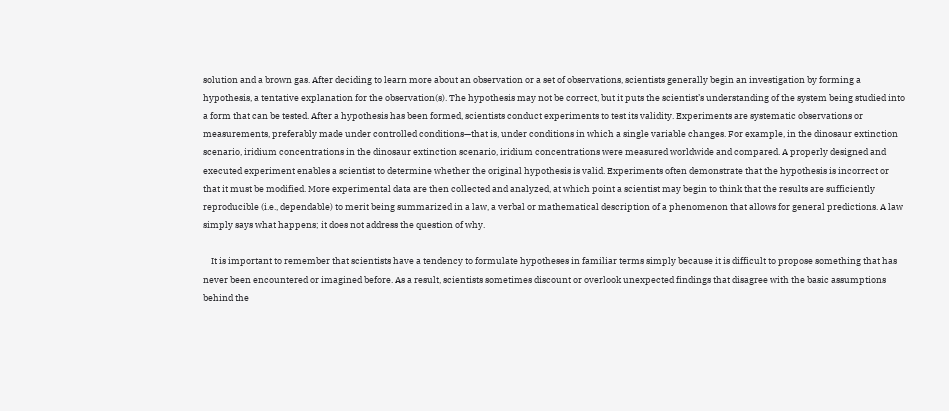solution and a brown gas. After deciding to learn more about an observation or a set of observations, scientists generally begin an investigation by forming a hypothesis, a tentative explanation for the observation(s). The hypothesis may not be correct, but it puts the scientist’s understanding of the system being studied into a form that can be tested. After a hypothesis has been formed, scientists conduct experiments to test its validity. Experiments are systematic observations or measurements, preferably made under controlled conditions—that is, under conditions in which a single variable changes. For example, in the dinosaur extinction scenario, iridium concentrations in the dinosaur extinction scenario, iridium concentrations were measured worldwide and compared. A properly designed and executed experiment enables a scientist to determine whether the original hypothesis is valid. Experiments often demonstrate that the hypothesis is incorrect or that it must be modified. More experimental data are then collected and analyzed, at which point a scientist may begin to think that the results are sufficiently reproducible (i.e., dependable) to merit being summarized in a law, a verbal or mathematical description of a phenomenon that allows for general predictions. A law simply says what happens; it does not address the question of why.

    It is important to remember that scientists have a tendency to formulate hypotheses in familiar terms simply because it is difficult to propose something that has never been encountered or imagined before. As a result, scientists sometimes discount or overlook unexpected findings that disagree with the basic assumptions behind the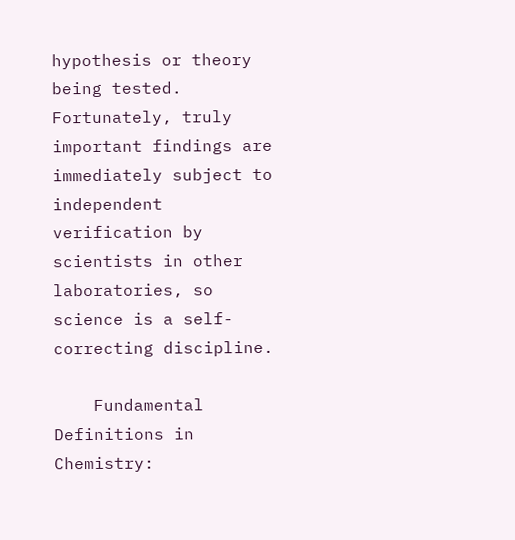hypothesis or theory being tested. Fortunately, truly important findings are immediately subject to independent verification by scientists in other laboratories, so science is a self-correcting discipline.

    Fundamental Definitions in Chemistry: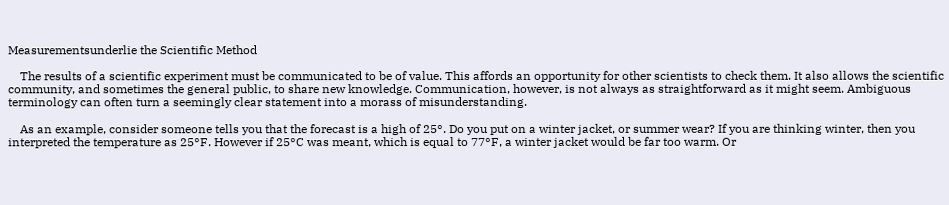Measurementsunderlie the Scientific Method

    The results of a scientific experiment must be communicated to be of value. This affords an opportunity for other scientists to check them. It also allows the scientific community, and sometimes the general public, to share new knowledge. Communication, however, is not always as straightforward as it might seem. Ambiguous terminology can often turn a seemingly clear statement into a morass of misunderstanding.

    As an example, consider someone tells you that the forecast is a high of 25°. Do you put on a winter jacket, or summer wear? If you are thinking winter, then you interpreted the temperature as 25°F. However if 25°C was meant, which is equal to 77°F, a winter jacket would be far too warm. Or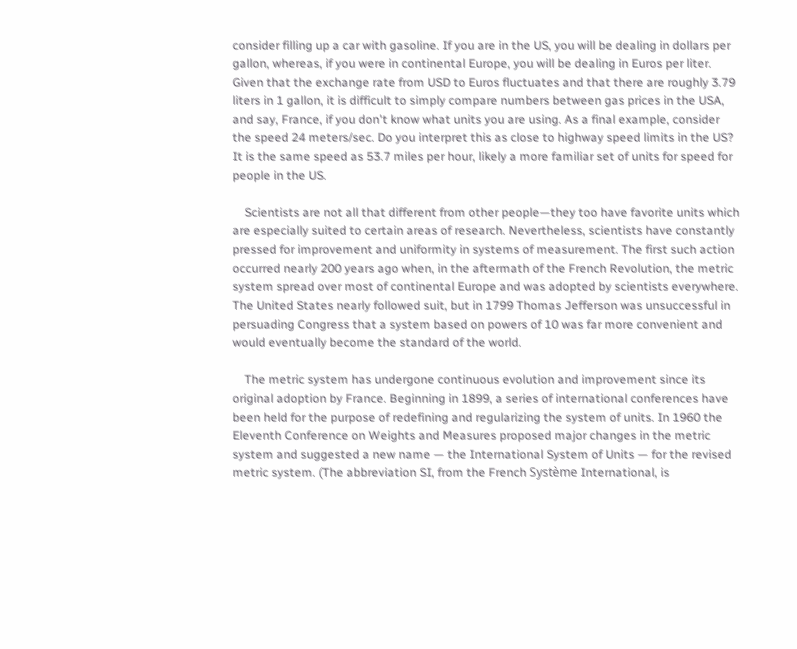consider filling up a car with gasoline. If you are in the US, you will be dealing in dollars per gallon, whereas, if you were in continental Europe, you will be dealing in Euros per liter. Given that the exchange rate from USD to Euros fluctuates and that there are roughly 3.79 liters in 1 gallon, it is difficult to simply compare numbers between gas prices in the USA, and say, France, if you don't know what units you are using. As a final example, consider the speed 24 meters/sec. Do you interpret this as close to highway speed limits in the US? It is the same speed as 53.7 miles per hour, likely a more familiar set of units for speed for people in the US.

    Scientists are not all that different from other people—they too have favorite units which are especially suited to certain areas of research. Nevertheless, scientists have constantly pressed for improvement and uniformity in systems of measurement. The first such action occurred nearly 200 years ago when, in the aftermath of the French Revolution, the metric system spread over most of continental Europe and was adopted by scientists everywhere. The United States nearly followed suit, but in 1799 Thomas Jefferson was unsuccessful in persuading Congress that a system based on powers of 10 was far more convenient and would eventually become the standard of the world.

    The metric system has undergone continuous evolution and improvement since its original adoption by France. Beginning in 1899, a series of international conferences have been held for the purpose of redefining and regularizing the system of units. In 1960 the Eleventh Conference on Weights and Measures proposed major changes in the metric system and suggested a new name — the International System of Units — for the revised metric system. (The abbreviation SI, from the French Système International, is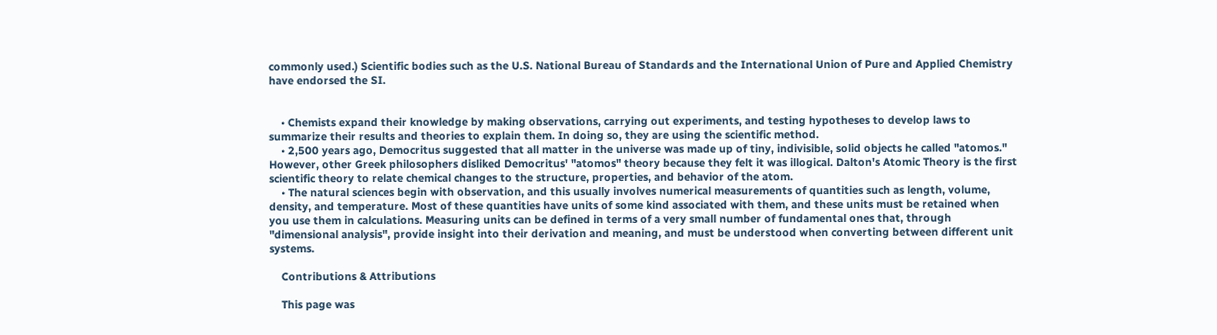commonly used.) Scientific bodies such as the U.S. National Bureau of Standards and the International Union of Pure and Applied Chemistry have endorsed the SI.


    • Chemists expand their knowledge by making observations, carrying out experiments, and testing hypotheses to develop laws to summarize their results and theories to explain them. In doing so, they are using the scientific method.
    • 2,500 years ago, Democritus suggested that all matter in the universe was made up of tiny, indivisible, solid objects he called "atomos." However, other Greek philosophers disliked Democritus' "atomos" theory because they felt it was illogical. Dalton's Atomic Theory is the first scientific theory to relate chemical changes to the structure, properties, and behavior of the atom.
    • The natural sciences begin with observation, and this usually involves numerical measurements of quantities such as length, volume, density, and temperature. Most of these quantities have units of some kind associated with them, and these units must be retained when you use them in calculations. Measuring units can be defined in terms of a very small number of fundamental ones that, through "dimensional analysis", provide insight into their derivation and meaning, and must be understood when converting between different unit systems.

    Contributions & Attributions

    This page was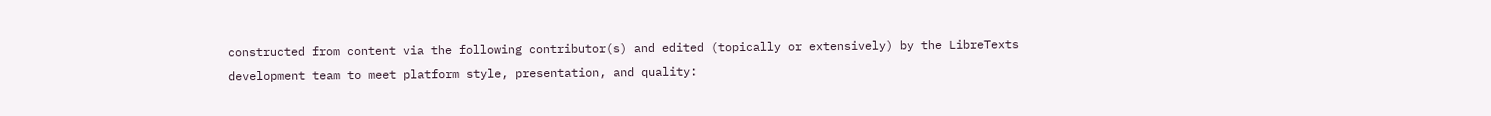constructed from content via the following contributor(s) and edited (topically or extensively) by the LibreTexts development team to meet platform style, presentation, and quality: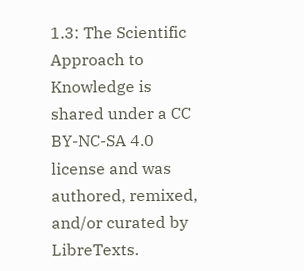1.3: The Scientific Approach to Knowledge is shared under a CC BY-NC-SA 4.0 license and was authored, remixed, and/or curated by LibreTexts.